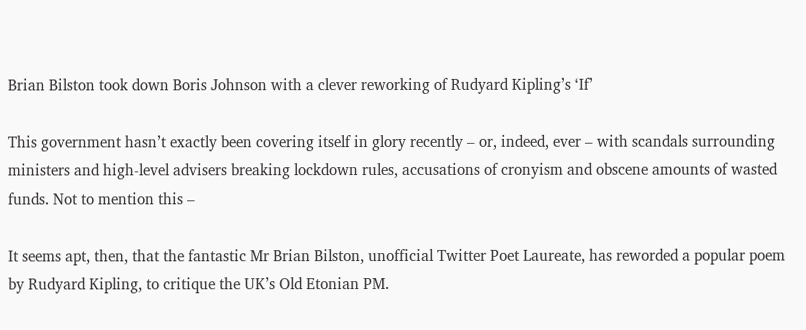Brian Bilston took down Boris Johnson with a clever reworking of Rudyard Kipling’s ‘If’

This government hasn’t exactly been covering itself in glory recently – or, indeed, ever – with scandals surrounding ministers and high-level advisers breaking lockdown rules, accusations of cronyism and obscene amounts of wasted funds. Not to mention this –

It seems apt, then, that the fantastic Mr Brian Bilston, unofficial Twitter Poet Laureate, has reworded a popular poem by Rudyard Kipling, to critique the UK’s Old Etonian PM.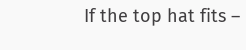If the top hat fits –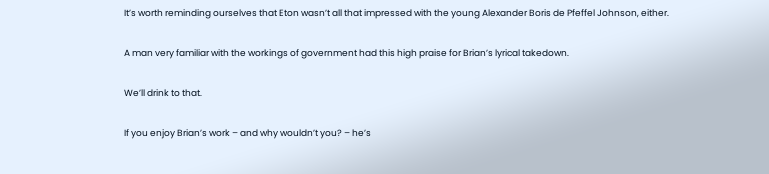It’s worth reminding ourselves that Eton wasn’t all that impressed with the young Alexander Boris de Pfeffel Johnson, either.

A man very familiar with the workings of government had this high praise for Brian’s lyrical takedown.

We’ll drink to that.

If you enjoy Brian’s work – and why wouldn’t you? – he’s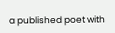a published poet with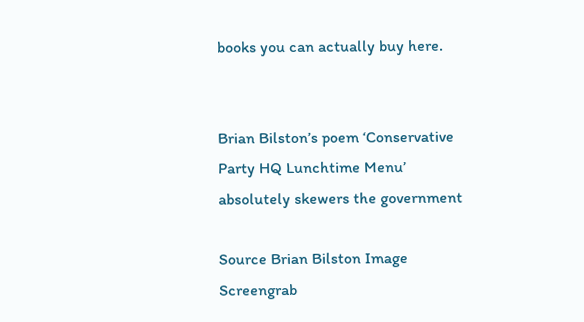books you can actually buy here.


Brian Bilston’s poem ‘Conservative Party HQ Lunchtime Menu’ absolutely skewers the government

Source Brian Bilston Image Screengrab